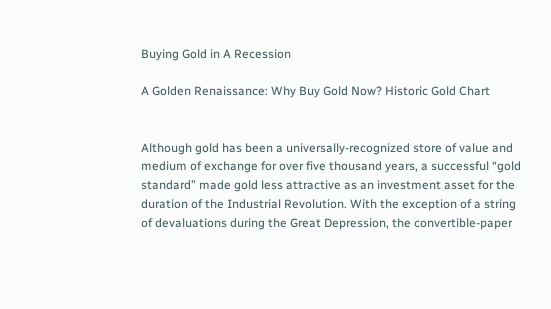Buying Gold in A Recession

A Golden Renaissance: Why Buy Gold Now? Historic Gold Chart


Although gold has been a universally-recognized store of value and medium of exchange for over five thousand years, a successful “gold standard” made gold less attractive as an investment asset for the duration of the Industrial Revolution. With the exception of a string of devaluations during the Great Depression, the convertible-paper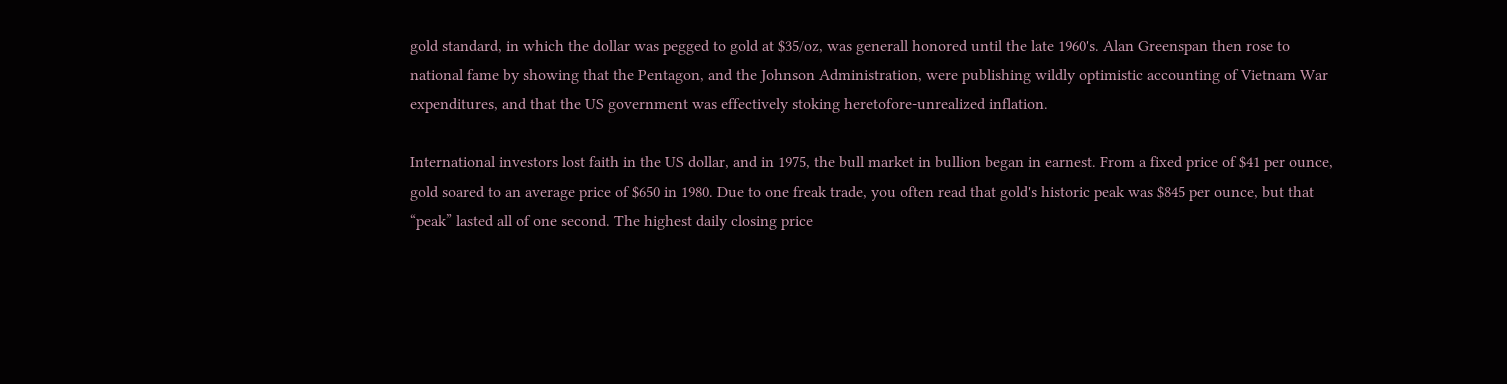gold standard, in which the dollar was pegged to gold at $35/oz, was generall honored until the late 1960's. Alan Greenspan then rose to national fame by showing that the Pentagon, and the Johnson Administration, were publishing wildly optimistic accounting of Vietnam War expenditures, and that the US government was effectively stoking heretofore-unrealized inflation.

International investors lost faith in the US dollar, and in 1975, the bull market in bullion began in earnest. From a fixed price of $41 per ounce, gold soared to an average price of $650 in 1980. Due to one freak trade, you often read that gold's historic peak was $845 per ounce, but that “peak” lasted all of one second. The highest daily closing price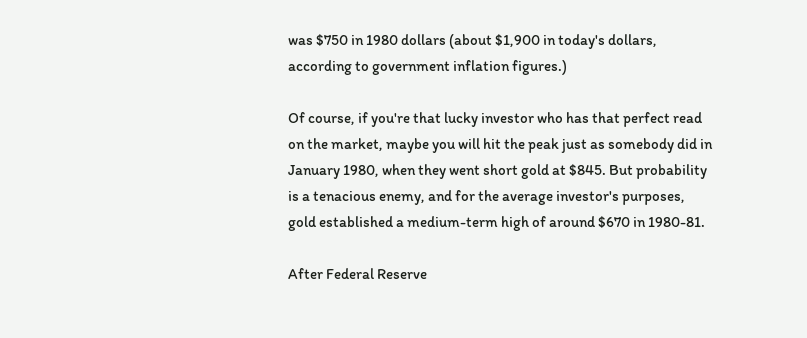was $750 in 1980 dollars (about $1,900 in today's dollars, according to government inflation figures.)

Of course, if you're that lucky investor who has that perfect read on the market, maybe you will hit the peak just as somebody did in January 1980, when they went short gold at $845. But probability is a tenacious enemy, and for the average investor's purposes, gold established a medium-term high of around $670 in 1980-81.

After Federal Reserve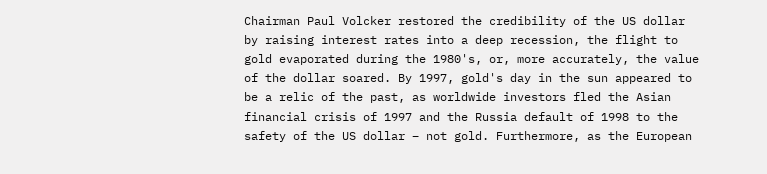Chairman Paul Volcker restored the credibility of the US dollar by raising interest rates into a deep recession, the flight to gold evaporated during the 1980's, or, more accurately, the value of the dollar soared. By 1997, gold's day in the sun appeared to be a relic of the past, as worldwide investors fled the Asian financial crisis of 1997 and the Russia default of 1998 to the safety of the US dollar – not gold. Furthermore, as the European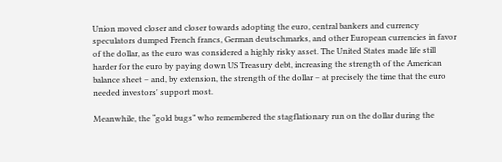Union moved closer and closer towards adopting the euro, central bankers and currency speculators dumped French francs, German deutschmarks, and other European currencies in favor of the dollar, as the euro was considered a highly risky asset. The United States made life still harder for the euro by paying down US Treasury debt, increasing the strength of the American balance sheet – and, by extension, the strength of the dollar – at precisely the time that the euro needed investors' support most.

Meanwhile, the “gold bugs” who remembered the stagflationary run on the dollar during the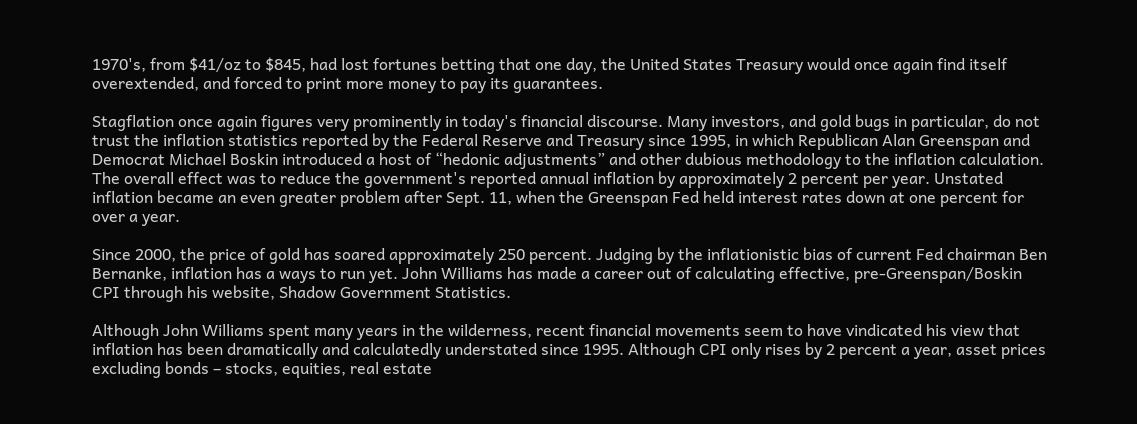1970's, from $41/oz to $845, had lost fortunes betting that one day, the United States Treasury would once again find itself overextended, and forced to print more money to pay its guarantees.

Stagflation once again figures very prominently in today's financial discourse. Many investors, and gold bugs in particular, do not trust the inflation statistics reported by the Federal Reserve and Treasury since 1995, in which Republican Alan Greenspan and Democrat Michael Boskin introduced a host of “hedonic adjustments” and other dubious methodology to the inflation calculation. The overall effect was to reduce the government's reported annual inflation by approximately 2 percent per year. Unstated inflation became an even greater problem after Sept. 11, when the Greenspan Fed held interest rates down at one percent for over a year.

Since 2000, the price of gold has soared approximately 250 percent. Judging by the inflationistic bias of current Fed chairman Ben Bernanke, inflation has a ways to run yet. John Williams has made a career out of calculating effective, pre-Greenspan/Boskin CPI through his website, Shadow Government Statistics.

Although John Williams spent many years in the wilderness, recent financial movements seem to have vindicated his view that inflation has been dramatically and calculatedly understated since 1995. Although CPI only rises by 2 percent a year, asset prices excluding bonds – stocks, equities, real estate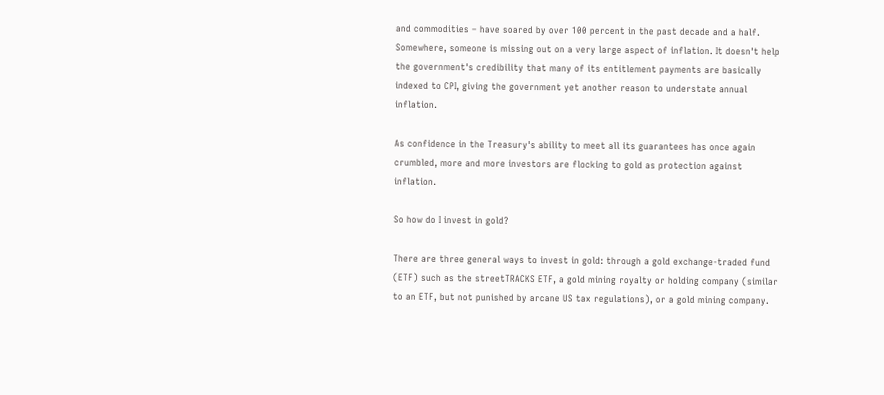and commodities – have soared by over 100 percent in the past decade and a half. Somewhere, someone is missing out on a very large aspect of inflation. It doesn't help the government's credibility that many of its entitlement payments are basically indexed to CPI, giving the government yet another reason to understate annual inflation.

As confidence in the Treasury's ability to meet all its guarantees has once again crumbled, more and more investors are flocking to gold as protection against inflation.

So how do I invest in gold?

There are three general ways to invest in gold: through a gold exchange-traded fund (ETF) such as the streetTRACKS ETF, a gold mining royalty or holding company (similar to an ETF, but not punished by arcane US tax regulations), or a gold mining company.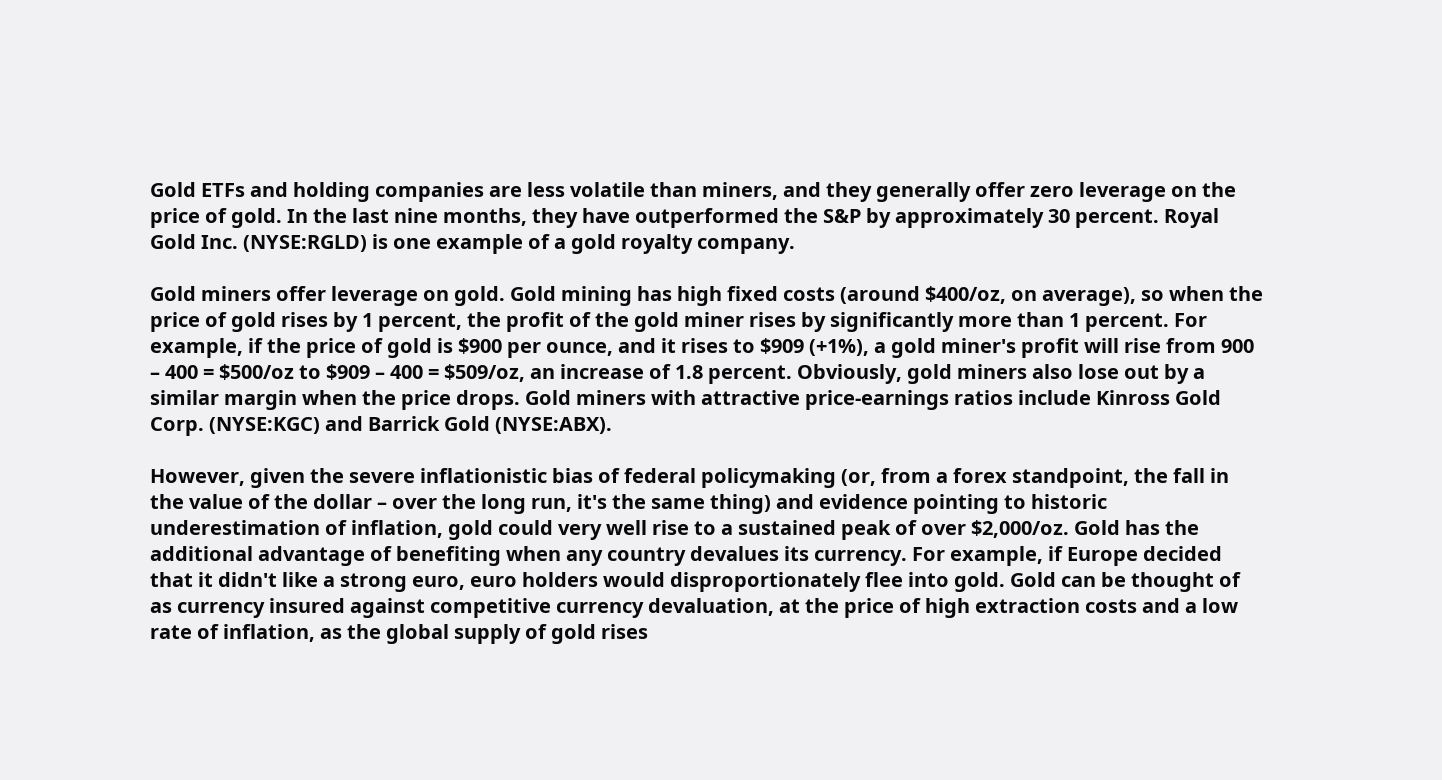Gold ETFs and holding companies are less volatile than miners, and they generally offer zero leverage on the price of gold. In the last nine months, they have outperformed the S&P by approximately 30 percent. Royal Gold Inc. (NYSE:RGLD) is one example of a gold royalty company.

Gold miners offer leverage on gold. Gold mining has high fixed costs (around $400/oz, on average), so when the price of gold rises by 1 percent, the profit of the gold miner rises by significantly more than 1 percent. For example, if the price of gold is $900 per ounce, and it rises to $909 (+1%), a gold miner's profit will rise from 900 – 400 = $500/oz to $909 – 400 = $509/oz, an increase of 1.8 percent. Obviously, gold miners also lose out by a similar margin when the price drops. Gold miners with attractive price-earnings ratios include Kinross Gold Corp. (NYSE:KGC) and Barrick Gold (NYSE:ABX).

However, given the severe inflationistic bias of federal policymaking (or, from a forex standpoint, the fall in the value of the dollar – over the long run, it's the same thing) and evidence pointing to historic underestimation of inflation, gold could very well rise to a sustained peak of over $2,000/oz. Gold has the additional advantage of benefiting when any country devalues its currency. For example, if Europe decided that it didn't like a strong euro, euro holders would disproportionately flee into gold. Gold can be thought of as currency insured against competitive currency devaluation, at the price of high extraction costs and a low rate of inflation, as the global supply of gold rises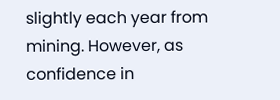slightly each year from mining. However, as confidence in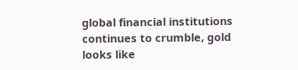global financial institutions continues to crumble, gold looks like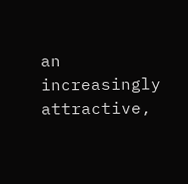an increasingly attractive,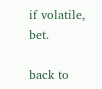if volatile, bet.

back to